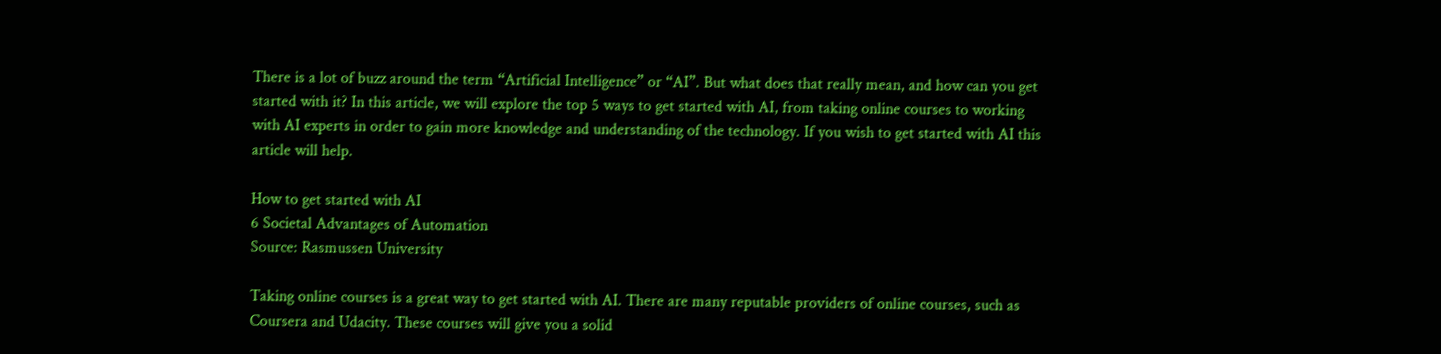There is a lot of buzz around the term “Artificial Intelligence” or “AI”. But what does that really mean, and how can you get started with it? In this article, we will explore the top 5 ways to get started with AI, from taking online courses to working with AI experts in order to gain more knowledge and understanding of the technology. If you wish to get started with AI this article will help.

How to get started with AI
6 Societal Advantages of Automation
Source: Rasmussen University

Taking online courses is a great way to get started with AI. There are many reputable providers of online courses, such as Coursera and Udacity. These courses will give you a solid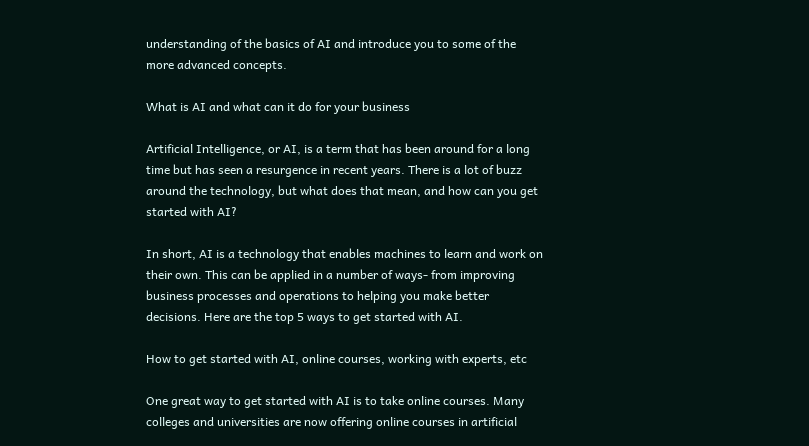understanding of the basics of AI and introduce you to some of the more advanced concepts.

What is AI and what can it do for your business

Artificial Intelligence, or AI, is a term that has been around for a long time but has seen a resurgence in recent years. There is a lot of buzz around the technology, but what does that mean, and how can you get started with AI?

In short, AI is a technology that enables machines to learn and work on their own. This can be applied in a number of ways- from improving business processes and operations to helping you make better decisions. Here are the top 5 ways to get started with AI.

How to get started with AI, online courses, working with experts, etc

One great way to get started with AI is to take online courses. Many colleges and universities are now offering online courses in artificial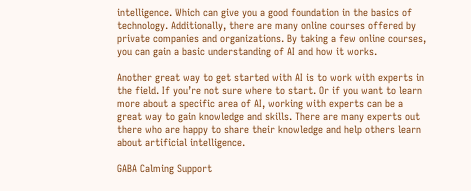intelligence. Which can give you a good foundation in the basics of technology. Additionally, there are many online courses offered by private companies and organizations. By taking a few online courses, you can gain a basic understanding of AI and how it works.

Another great way to get started with AI is to work with experts in the field. If you’re not sure where to start. Or if you want to learn more about a specific area of AI, working with experts can be a great way to gain knowledge and skills. There are many experts out there who are happy to share their knowledge and help others learn about artificial intelligence.

GABA Calming Support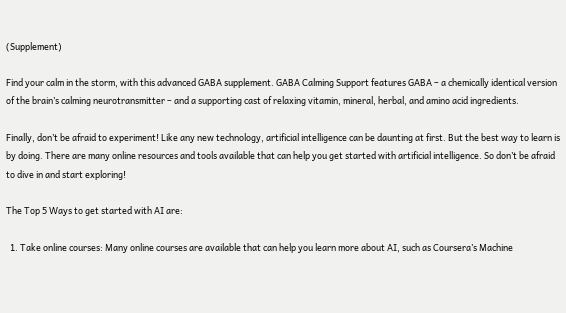(Supplement)

Find your calm in the storm, with this advanced GABA supplement. GABA Calming Support features GABA – a chemically identical version of the brain’s calming neurotransmitter – and a supporting cast of relaxing vitamin, mineral, herbal, and amino acid ingredients.

Finally, don’t be afraid to experiment! Like any new technology, artificial intelligence can be daunting at first. But the best way to learn is by doing. There are many online resources and tools available that can help you get started with artificial intelligence. So don’t be afraid to dive in and start exploring!

The Top 5 Ways to get started with AI are:

  1. Take online courses: Many online courses are available that can help you learn more about AI, such as Coursera’s Machine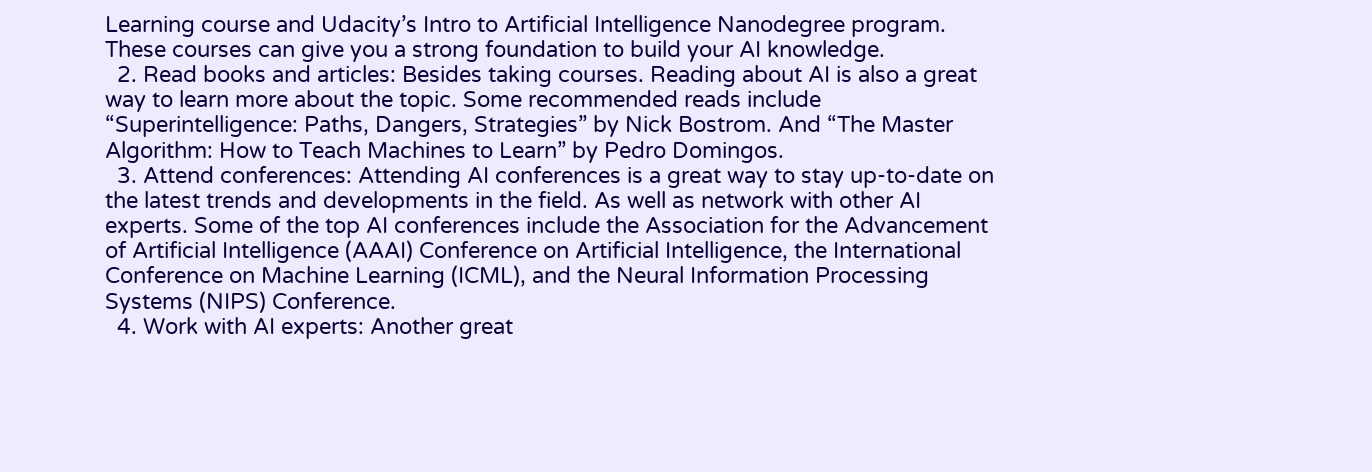Learning course and Udacity’s Intro to Artificial Intelligence Nanodegree program. These courses can give you a strong foundation to build your AI knowledge.
  2. Read books and articles: Besides taking courses. Reading about AI is also a great way to learn more about the topic. Some recommended reads include “Superintelligence: Paths, Dangers, Strategies” by Nick Bostrom. And “The Master Algorithm: How to Teach Machines to Learn” by Pedro Domingos.
  3. Attend conferences: Attending AI conferences is a great way to stay up-to-date on the latest trends and developments in the field. As well as network with other AI experts. Some of the top AI conferences include the Association for the Advancement of Artificial Intelligence (AAAI) Conference on Artificial Intelligence, the International Conference on Machine Learning (ICML), and the Neural Information Processing Systems (NIPS) Conference.
  4. Work with AI experts: Another great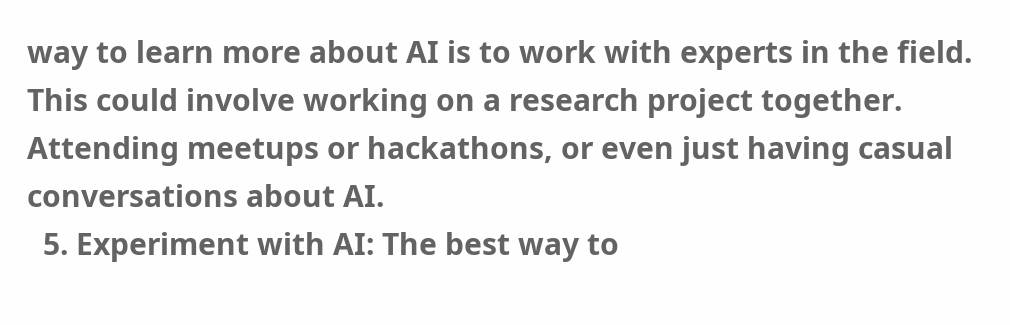way to learn more about AI is to work with experts in the field. This could involve working on a research project together. Attending meetups or hackathons, or even just having casual conversations about AI.
  5. Experiment with AI: The best way to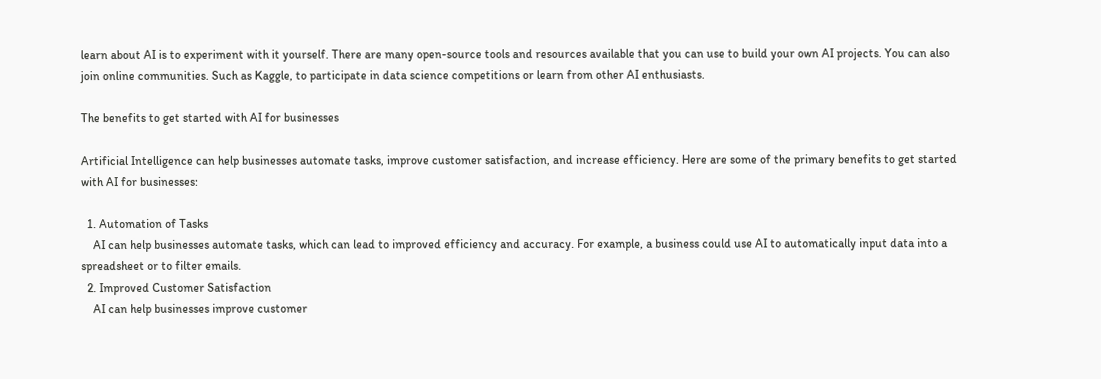learn about AI is to experiment with it yourself. There are many open-source tools and resources available that you can use to build your own AI projects. You can also join online communities. Such as Kaggle, to participate in data science competitions or learn from other AI enthusiasts.

The benefits to get started with AI for businesses

Artificial Intelligence can help businesses automate tasks, improve customer satisfaction, and increase efficiency. Here are some of the primary benefits to get started with AI for businesses:

  1. Automation of Tasks
    AI can help businesses automate tasks, which can lead to improved efficiency and accuracy. For example, a business could use AI to automatically input data into a spreadsheet or to filter emails.
  2. Improved Customer Satisfaction
    AI can help businesses improve customer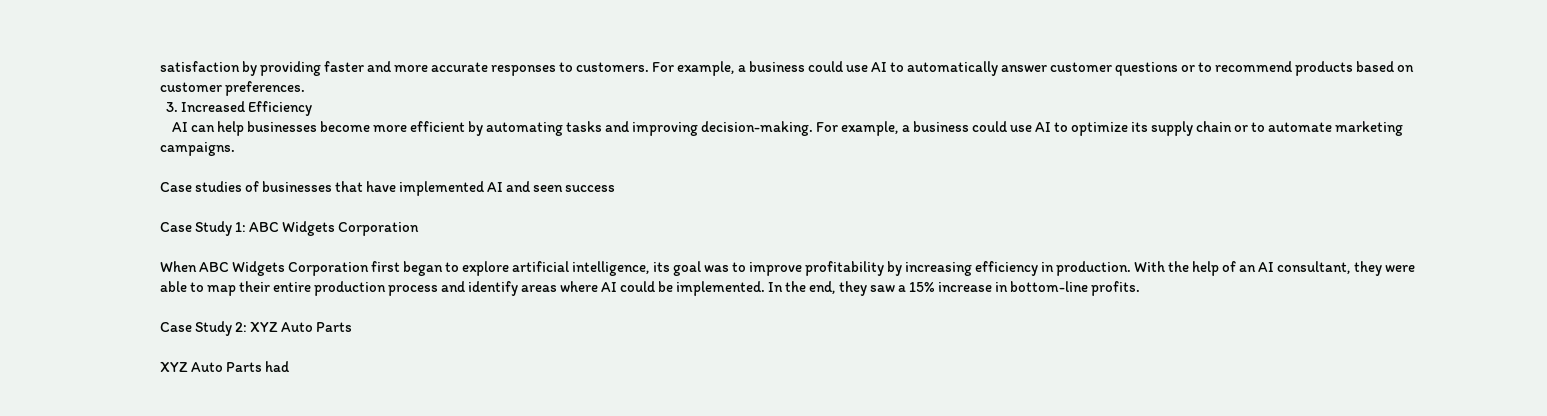satisfaction by providing faster and more accurate responses to customers. For example, a business could use AI to automatically answer customer questions or to recommend products based on customer preferences.
  3. Increased Efficiency
    AI can help businesses become more efficient by automating tasks and improving decision-making. For example, a business could use AI to optimize its supply chain or to automate marketing campaigns.

Case studies of businesses that have implemented AI and seen success

Case Study 1: ABC Widgets Corporation

When ABC Widgets Corporation first began to explore artificial intelligence, its goal was to improve profitability by increasing efficiency in production. With the help of an AI consultant, they were able to map their entire production process and identify areas where AI could be implemented. In the end, they saw a 15% increase in bottom-line profits.

Case Study 2: XYZ Auto Parts

XYZ Auto Parts had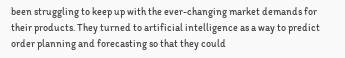been struggling to keep up with the ever-changing market demands for their products. They turned to artificial intelligence as a way to predict order planning and forecasting so that they could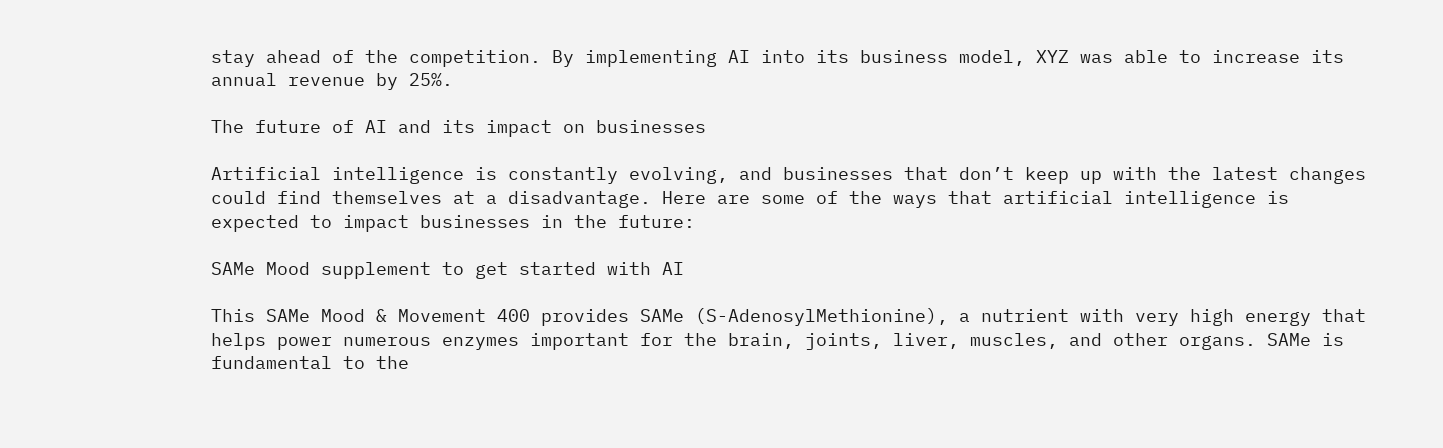stay ahead of the competition. By implementing AI into its business model, XYZ was able to increase its annual revenue by 25%.

The future of AI and its impact on businesses

Artificial intelligence is constantly evolving, and businesses that don’t keep up with the latest changes could find themselves at a disadvantage. Here are some of the ways that artificial intelligence is expected to impact businesses in the future:

SAMe Mood supplement to get started with AI

This SAMe Mood & Movement 400 provides SAMe (S-AdenosylMethionine), a nutrient with very high energy that helps power numerous enzymes important for the brain, joints, liver, muscles, and other organs. SAMe is fundamental to the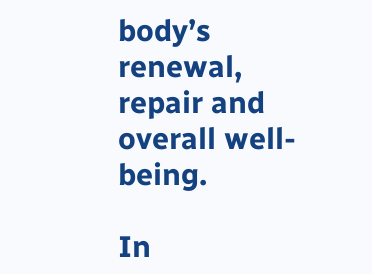body’s renewal, repair and overall well-being.

In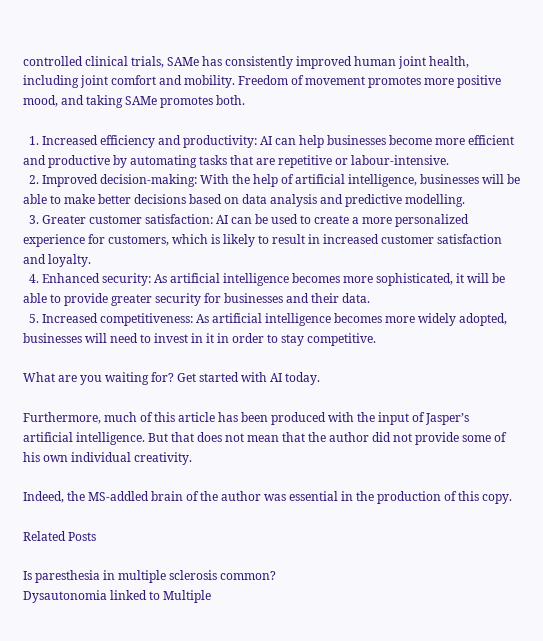controlled clinical trials, SAMe has consistently improved human joint health, including joint comfort and mobility. Freedom of movement promotes more positive mood, and taking SAMe promotes both.

  1. Increased efficiency and productivity: AI can help businesses become more efficient and productive by automating tasks that are repetitive or labour-intensive.
  2. Improved decision-making: With the help of artificial intelligence, businesses will be able to make better decisions based on data analysis and predictive modelling.
  3. Greater customer satisfaction: AI can be used to create a more personalized experience for customers, which is likely to result in increased customer satisfaction and loyalty.
  4. Enhanced security: As artificial intelligence becomes more sophisticated, it will be able to provide greater security for businesses and their data.
  5. Increased competitiveness: As artificial intelligence becomes more widely adopted, businesses will need to invest in it in order to stay competitive.

What are you waiting for? Get started with AI today.

Furthermore, much of this article has been produced with the input of Jasper’s artificial intelligence. But that does not mean that the author did not provide some of his own individual creativity.

Indeed, the MS-addled brain of the author was essential in the production of this copy.

Related Posts

Is paresthesia in multiple sclerosis common?
Dysautonomia linked to Multiple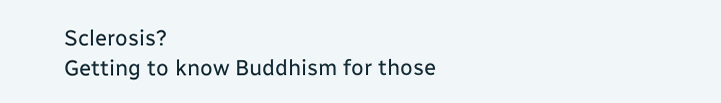Sclerosis?
Getting to know Buddhism for those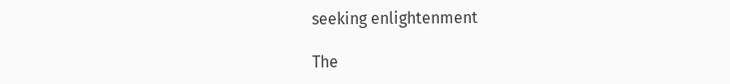seeking enlightenment

The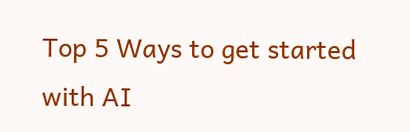Top 5 Ways to get started with AI